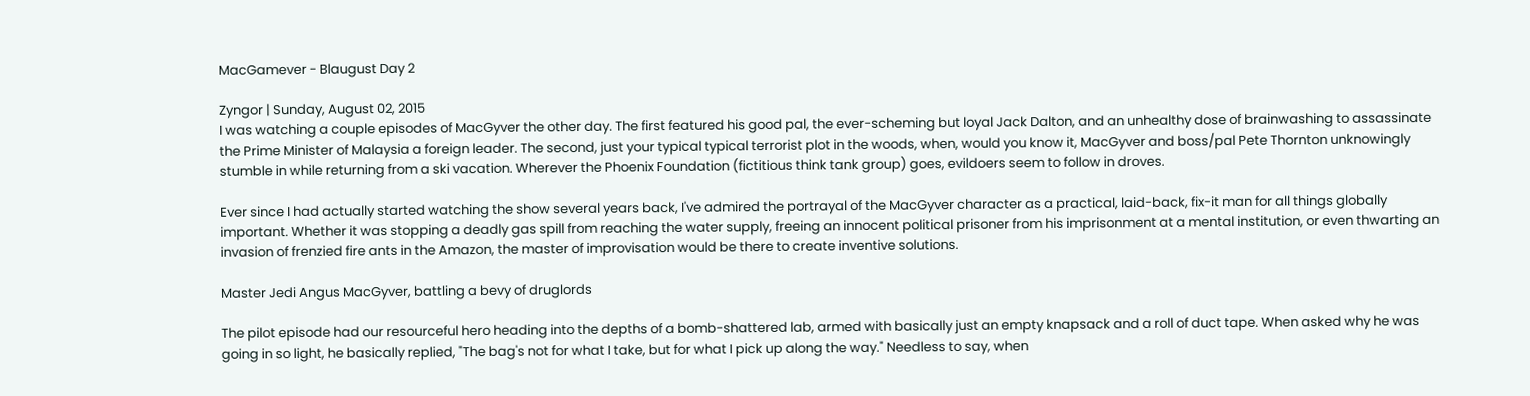MacGamever - Blaugust Day 2

Zyngor | Sunday, August 02, 2015
I was watching a couple episodes of MacGyver the other day. The first featured his good pal, the ever-scheming but loyal Jack Dalton, and an unhealthy dose of brainwashing to assassinate the Prime Minister of Malaysia a foreign leader. The second, just your typical typical terrorist plot in the woods, when, would you know it, MacGyver and boss/pal Pete Thornton unknowingly stumble in while returning from a ski vacation. Wherever the Phoenix Foundation (fictitious think tank group) goes, evildoers seem to follow in droves.

Ever since I had actually started watching the show several years back, I've admired the portrayal of the MacGyver character as a practical, laid-back, fix-it man for all things globally important. Whether it was stopping a deadly gas spill from reaching the water supply, freeing an innocent political prisoner from his imprisonment at a mental institution, or even thwarting an invasion of frenzied fire ants in the Amazon, the master of improvisation would be there to create inventive solutions.

Master Jedi Angus MacGyver, battling a bevy of druglords

The pilot episode had our resourceful hero heading into the depths of a bomb-shattered lab, armed with basically just an empty knapsack and a roll of duct tape. When asked why he was going in so light, he basically replied, "The bag's not for what I take, but for what I pick up along the way." Needless to say, when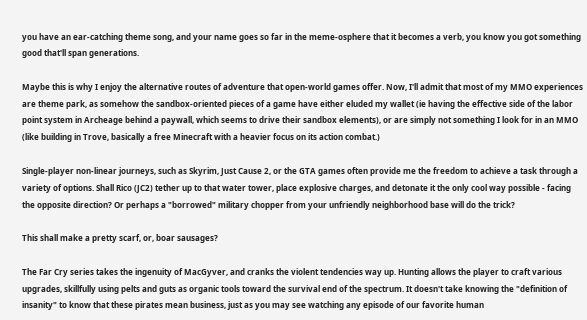you have an ear-catching theme song, and your name goes so far in the meme-osphere that it becomes a verb, you know you got something good that'll span generations.

Maybe this is why I enjoy the alternative routes of adventure that open-world games offer. Now, I'll admit that most of my MMO experiences are theme park, as somehow the sandbox-oriented pieces of a game have either eluded my wallet (ie having the effective side of the labor point system in Archeage behind a paywall, which seems to drive their sandbox elements), or are simply not something I look for in an MMO (like building in Trove, basically a free Minecraft with a heavier focus on its action combat.)

Single-player non-linear journeys, such as Skyrim, Just Cause 2, or the GTA games often provide me the freedom to achieve a task through a variety of options. Shall Rico (JC2) tether up to that water tower, place explosive charges, and detonate it the only cool way possible - facing the opposite direction? Or perhaps a "borrowed" military chopper from your unfriendly neighborhood base will do the trick?

This shall make a pretty scarf, or, boar sausages?

The Far Cry series takes the ingenuity of MacGyver, and cranks the violent tendencies way up. Hunting allows the player to craft various upgrades, skillfully using pelts and guts as organic tools toward the survival end of the spectrum. It doesn't take knowing the "definition of insanity" to know that these pirates mean business, just as you may see watching any episode of our favorite human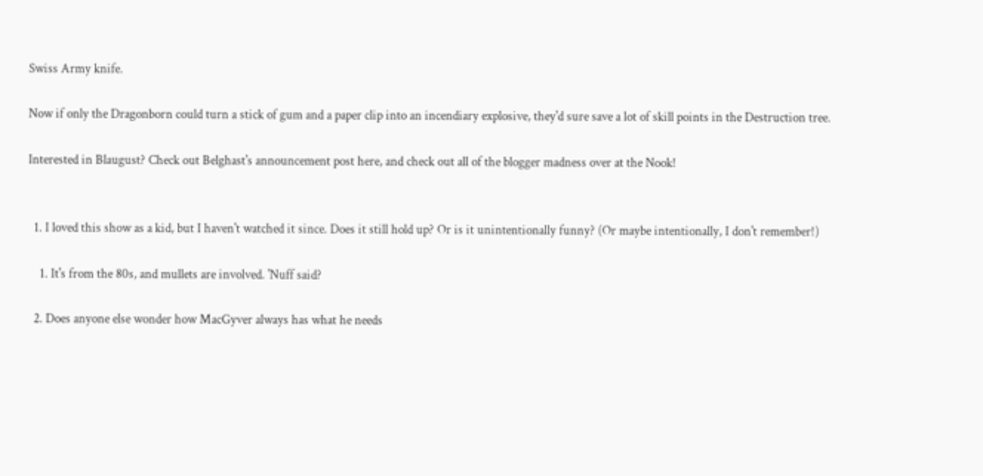Swiss Army knife.

Now if only the Dragonborn could turn a stick of gum and a paper clip into an incendiary explosive, they'd sure save a lot of skill points in the Destruction tree.

Interested in Blaugust? Check out Belghast's announcement post here, and check out all of the blogger madness over at the Nook!


  1. I loved this show as a kid, but I haven't watched it since. Does it still hold up? Or is it unintentionally funny? (Or maybe intentionally, I don't remember!)

    1. It's from the 80s, and mullets are involved. 'Nuff said?

  2. Does anyone else wonder how MacGyver always has what he needs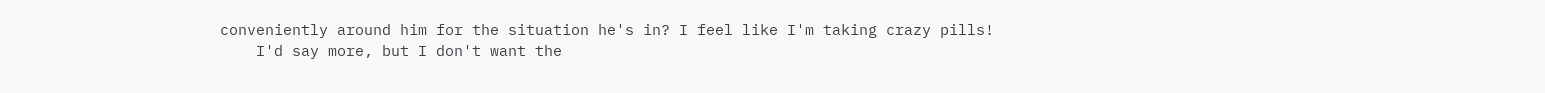conveniently around him for the situation he's in? I feel like I'm taking crazy pills!
    I'd say more, but I don't want the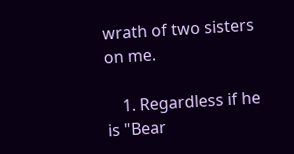wrath of two sisters on me.

    1. Regardless if he is "Bear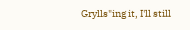Grylls"ing it, I'll still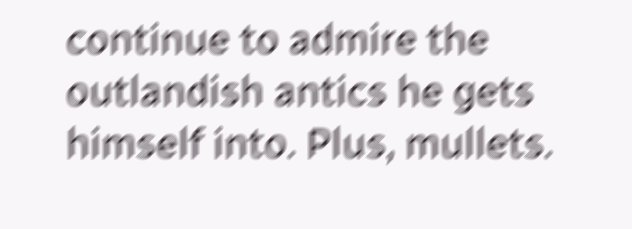continue to admire the outlandish antics he gets himself into. Plus, mullets.